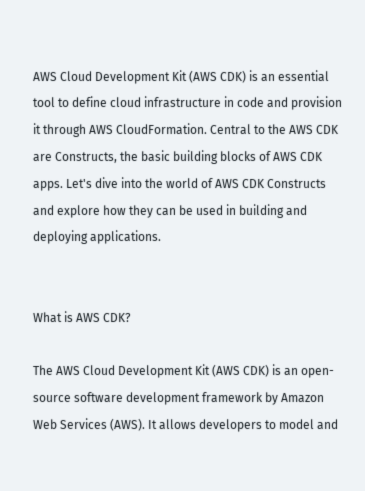AWS Cloud Development Kit (AWS CDK) is an essential tool to define cloud infrastructure in code and provision it through AWS CloudFormation. Central to the AWS CDK are Constructs, the basic building blocks of AWS CDK apps. Let's dive into the world of AWS CDK Constructs and explore how they can be used in building and deploying applications.


What is AWS CDK?

The AWS Cloud Development Kit (AWS CDK) is an open-source software development framework by Amazon Web Services (AWS). It allows developers to model and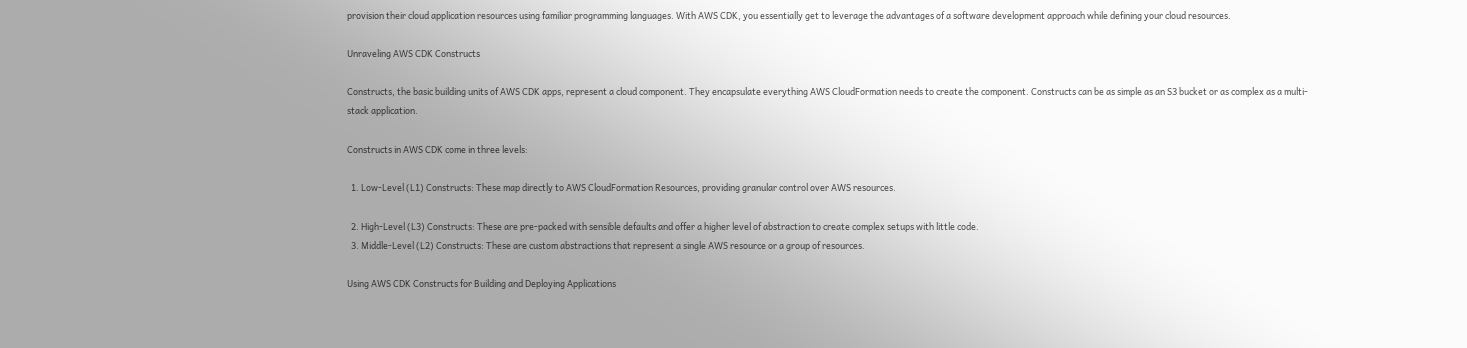provision their cloud application resources using familiar programming languages. With AWS CDK, you essentially get to leverage the advantages of a software development approach while defining your cloud resources.

Unraveling AWS CDK Constructs

Constructs, the basic building units of AWS CDK apps, represent a cloud component. They encapsulate everything AWS CloudFormation needs to create the component. Constructs can be as simple as an S3 bucket or as complex as a multi-stack application.

Constructs in AWS CDK come in three levels:

  1. Low-Level (L1) Constructs: These map directly to AWS CloudFormation Resources, providing granular control over AWS resources.

  2. High-Level (L3) Constructs: These are pre-packed with sensible defaults and offer a higher level of abstraction to create complex setups with little code.
  3. Middle-Level (L2) Constructs: These are custom abstractions that represent a single AWS resource or a group of resources.

Using AWS CDK Constructs for Building and Deploying Applications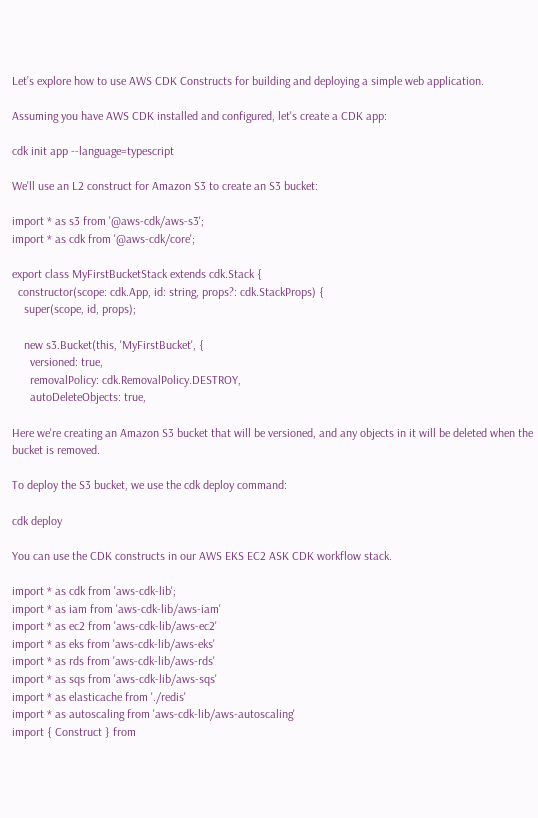Let’s explore how to use AWS CDK Constructs for building and deploying a simple web application.

Assuming you have AWS CDK installed and configured, let's create a CDK app:

cdk init app --language=typescript

We'll use an L2 construct for Amazon S3 to create an S3 bucket:

import * as s3 from '@aws-cdk/aws-s3';
import * as cdk from '@aws-cdk/core';

export class MyFirstBucketStack extends cdk.Stack {
  constructor(scope: cdk.App, id: string, props?: cdk.StackProps) {
    super(scope, id, props);

    new s3.Bucket(this, 'MyFirstBucket', {
      versioned: true,
      removalPolicy: cdk.RemovalPolicy.DESTROY,
      autoDeleteObjects: true,

Here we're creating an Amazon S3 bucket that will be versioned, and any objects in it will be deleted when the bucket is removed.

To deploy the S3 bucket, we use the cdk deploy command:

cdk deploy

You can use the CDK constructs in our AWS EKS EC2 ASK CDK workflow stack.

import * as cdk from 'aws-cdk-lib';
import * as iam from 'aws-cdk-lib/aws-iam'
import * as ec2 from 'aws-cdk-lib/aws-ec2'
import * as eks from 'aws-cdk-lib/aws-eks'
import * as rds from 'aws-cdk-lib/aws-rds'
import * as sqs from 'aws-cdk-lib/aws-sqs'
import * as elasticache from './redis'
import * as autoscaling from 'aws-cdk-lib/aws-autoscaling'
import { Construct } from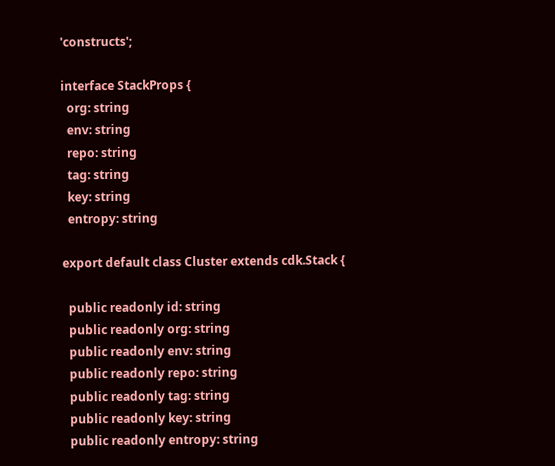'constructs';

interface StackProps {
  org: string
  env: string
  repo: string
  tag: string
  key: string
  entropy: string

export default class Cluster extends cdk.Stack {

  public readonly id: string
  public readonly org: string
  public readonly env: string
  public readonly repo: string
  public readonly tag: string
  public readonly key: string
  public readonly entropy: string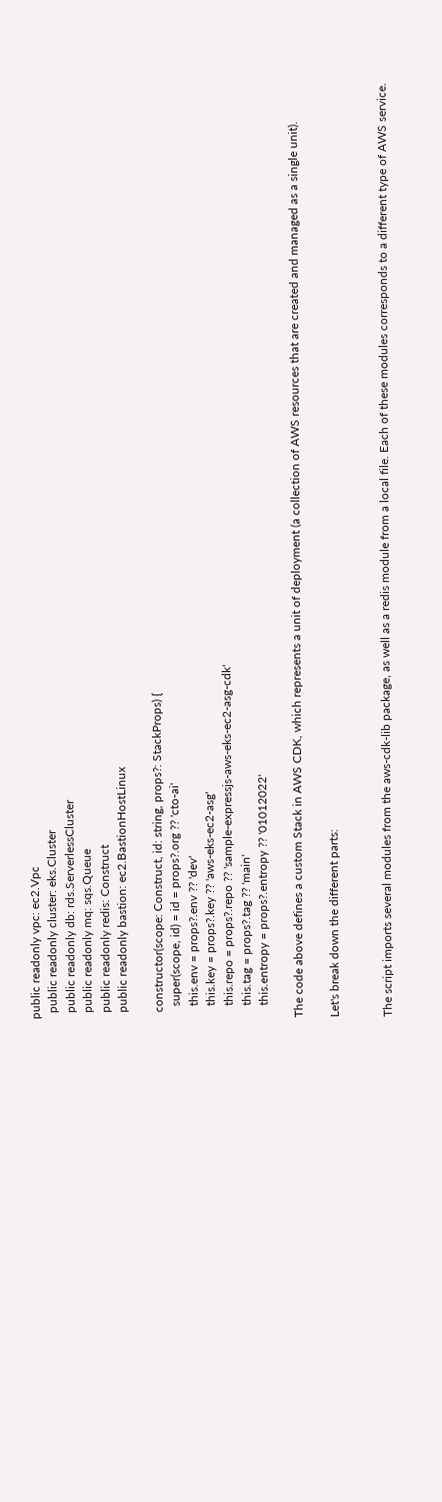public readonly vpc: ec2.Vpc
  public readonly cluster: eks.Cluster
  public readonly db: rds.ServerlessCluster
  public readonly mq: sqs.Queue
  public readonly redis: Construct
  public readonly bastion: ec2.BastionHostLinux

  constructor(scope: Construct, id: string, props?: StackProps) {
    super(scope, id) = id = props?.org ?? 'cto-ai'
    this.env = props?.env ?? 'dev'
    this.key = props?.key ?? 'aws-eks-ec2-asg'
    this.repo = props?.repo ?? 'sample-expressjs-aws-eks-ec2-asg-cdk'
    this.tag = props?.tag ?? 'main'
    this.entropy = props?.entropy ?? '01012022'

The code above defines a custom Stack in AWS CDK, which represents a unit of deployment (a collection of AWS resources that are created and managed as a single unit).

Let's break down the different parts:


The script imports several modules from the aws-cdk-lib package, as well as a redis module from a local file. Each of these modules corresponds to a different type of AWS service.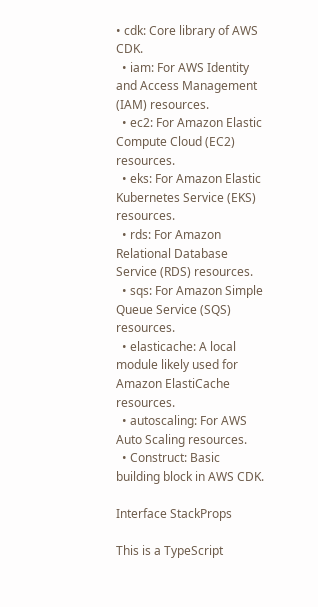• cdk: Core library of AWS CDK.
  • iam: For AWS Identity and Access Management (IAM) resources.
  • ec2: For Amazon Elastic Compute Cloud (EC2) resources.
  • eks: For Amazon Elastic Kubernetes Service (EKS) resources.
  • rds: For Amazon Relational Database Service (RDS) resources.
  • sqs: For Amazon Simple Queue Service (SQS) resources.
  • elasticache: A local module likely used for Amazon ElastiCache resources.
  • autoscaling: For AWS Auto Scaling resources.
  • Construct: Basic building block in AWS CDK.

Interface StackProps

This is a TypeScript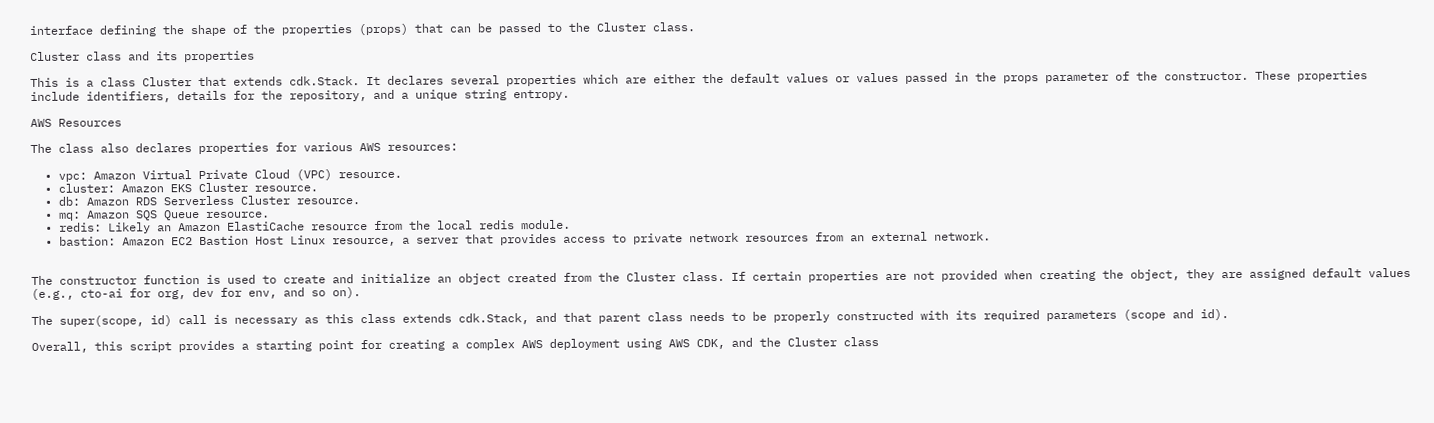interface defining the shape of the properties (props) that can be passed to the Cluster class.

Cluster class and its properties

This is a class Cluster that extends cdk.Stack. It declares several properties which are either the default values or values passed in the props parameter of the constructor. These properties include identifiers, details for the repository, and a unique string entropy.

AWS Resources

The class also declares properties for various AWS resources:

  • vpc: Amazon Virtual Private Cloud (VPC) resource.
  • cluster: Amazon EKS Cluster resource.
  • db: Amazon RDS Serverless Cluster resource.
  • mq: Amazon SQS Queue resource.
  • redis: Likely an Amazon ElastiCache resource from the local redis module.
  • bastion: Amazon EC2 Bastion Host Linux resource, a server that provides access to private network resources from an external network.


The constructor function is used to create and initialize an object created from the Cluster class. If certain properties are not provided when creating the object, they are assigned default values (e.g., cto-ai for org, dev for env, and so on).

The super(scope, id) call is necessary as this class extends cdk.Stack, and that parent class needs to be properly constructed with its required parameters (scope and id).

Overall, this script provides a starting point for creating a complex AWS deployment using AWS CDK, and the Cluster class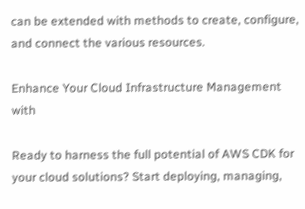can be extended with methods to create, configure, and connect the various resources.

Enhance Your Cloud Infrastructure Management with

Ready to harness the full potential of AWS CDK for your cloud solutions? Start deploying, managing,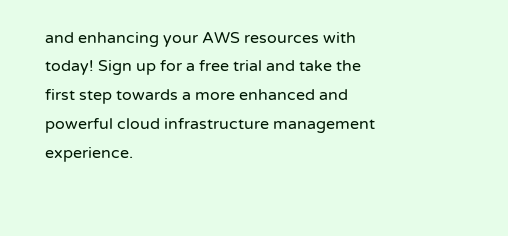and enhancing your AWS resources with today! Sign up for a free trial and take the first step towards a more enhanced and powerful cloud infrastructure management experience.